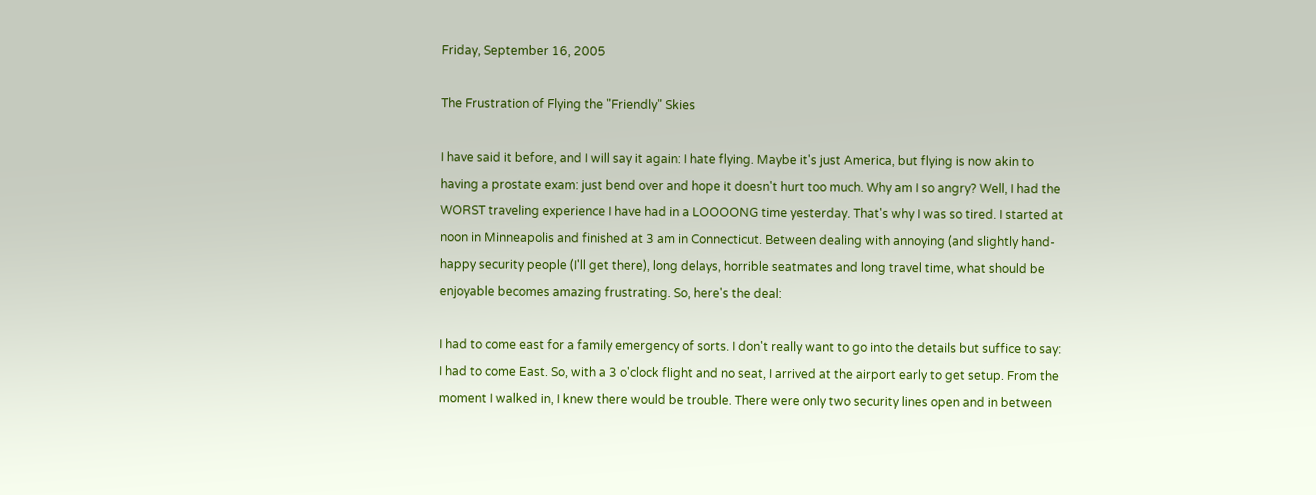Friday, September 16, 2005

The Frustration of Flying the "Friendly" Skies

I have said it before, and I will say it again: I hate flying. Maybe it's just America, but flying is now akin to having a prostate exam: just bend over and hope it doesn't hurt too much. Why am I so angry? Well, I had the WORST traveling experience I have had in a LOOOONG time yesterday. That's why I was so tired. I started at noon in Minneapolis and finished at 3 am in Connecticut. Between dealing with annoying (and slightly hand-happy security people (I'll get there), long delays, horrible seatmates and long travel time, what should be enjoyable becomes amazing frustrating. So, here's the deal:

I had to come east for a family emergency of sorts. I don't really want to go into the details but suffice to say: I had to come East. So, with a 3 o'clock flight and no seat, I arrived at the airport early to get setup. From the moment I walked in, I knew there would be trouble. There were only two security lines open and in between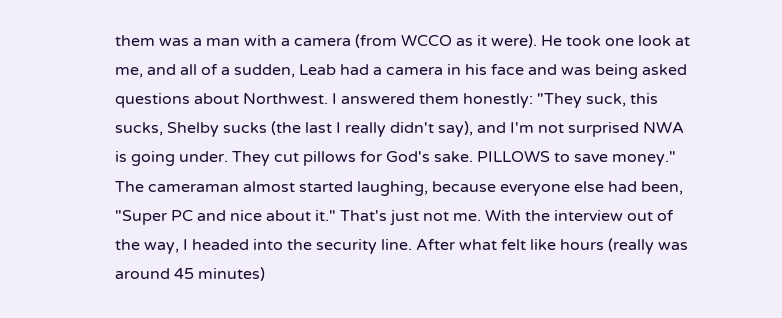them was a man with a camera (from WCCO as it were). He took one look at me, and all of a sudden, Leab had a camera in his face and was being asked questions about Northwest. I answered them honestly: "They suck, this sucks, Shelby sucks (the last I really didn't say), and I'm not surprised NWA is going under. They cut pillows for God's sake. PILLOWS to save money." The cameraman almost started laughing, because everyone else had been, "Super PC and nice about it." That's just not me. With the interview out of the way, I headed into the security line. After what felt like hours (really was around 45 minutes)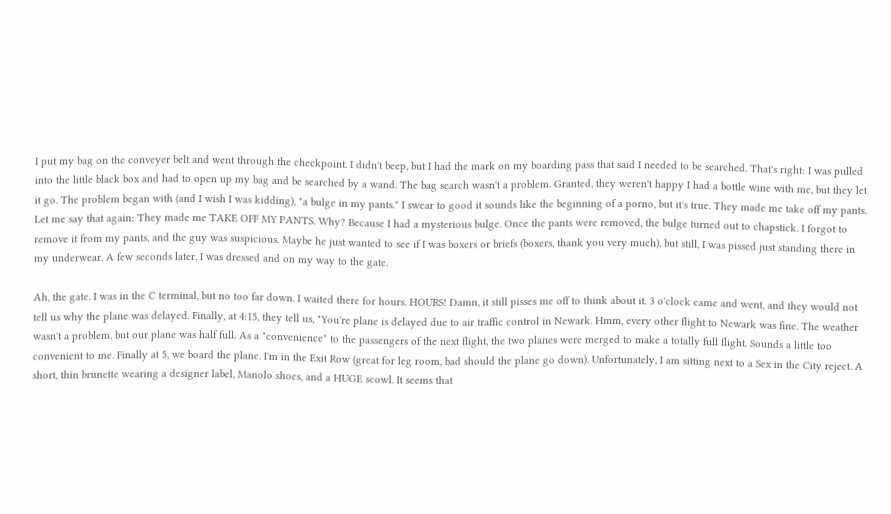I put my bag on the conveyer belt and went through the checkpoint. I didn't beep, but I had the mark on my boarding pass that said I needed to be searched. That's right: I was pulled into the little black box and had to open up my bag and be searched by a wand. The bag search wasn't a problem. Granted, they weren't happy I had a bottle wine with me, but they let it go. The problem began with (and I wish I was kidding), "a bulge in my pants." I swear to good it sounds like the beginning of a porno, but it's true. They made me take off my pants. Let me say that again: They made me TAKE OFF MY PANTS. Why? Because I had a mysterious bulge. Once the pants were removed, the bulge turned out to chapstick. I forgot to remove it from my pants, and the guy was suspicious. Maybe he just wanted to see if I was boxers or briefs (boxers, thank you very much), but still, I was pissed just standing there in my underwear. A few seconds later, I was dressed and on my way to the gate.

Ah, the gate. I was in the C terminal, but no too far down. I waited there for hours. HOURS! Damn, it still pisses me off to think about it. 3 o'clock came and went, and they would not tell us why the plane was delayed. Finally, at 4:15, they tell us, "You're plane is delayed due to air traffic control in Newark. Hmm, every other flight to Newark was fine. The weather wasn't a problem, but our plane was half full. As a "convenience" to the passengers of the next flight, the two planes were merged to make a totally full flight. Sounds a little too convenient to me. Finally at 5, we board the plane. I'm in the Exit Row (great for leg room, bad should the plane go down). Unfortunately, I am sitting next to a Sex in the City reject. A short, thin brunette wearing a designer label, Manolo shoes, and a HUGE scowl. It seems that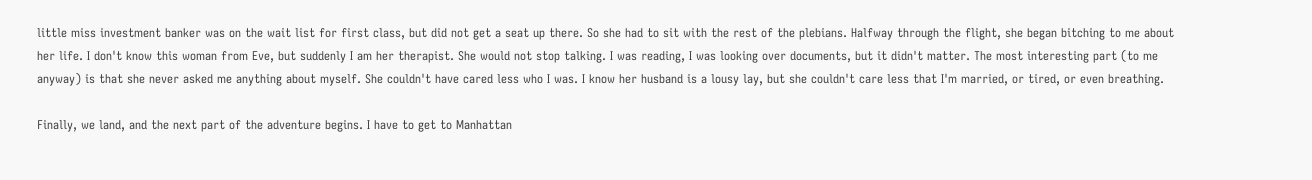little miss investment banker was on the wait list for first class, but did not get a seat up there. So she had to sit with the rest of the plebians. Halfway through the flight, she began bitching to me about her life. I don't know this woman from Eve, but suddenly I am her therapist. She would not stop talking. I was reading, I was looking over documents, but it didn't matter. The most interesting part (to me anyway) is that she never asked me anything about myself. She couldn't have cared less who I was. I know her husband is a lousy lay, but she couldn't care less that I'm married, or tired, or even breathing.

Finally, we land, and the next part of the adventure begins. I have to get to Manhattan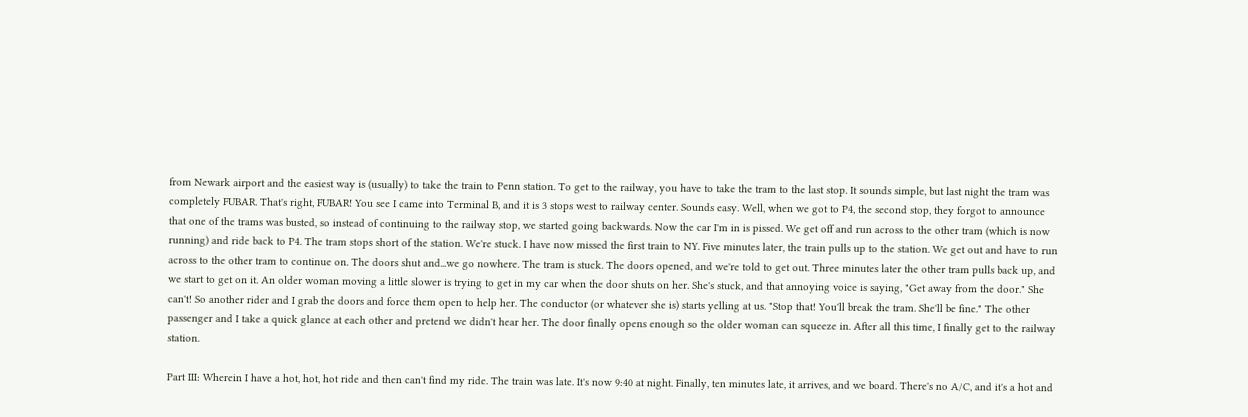from Newark airport and the easiest way is (usually) to take the train to Penn station. To get to the railway, you have to take the tram to the last stop. It sounds simple, but last night the tram was completely FUBAR. That's right, FUBAR! You see I came into Terminal B, and it is 3 stops west to railway center. Sounds easy. Well, when we got to P4, the second stop, they forgot to announce that one of the trams was busted, so instead of continuing to the railway stop, we started going backwards. Now the car I'm in is pissed. We get off and run across to the other tram (which is now running) and ride back to P4. The tram stops short of the station. We're stuck. I have now missed the first train to NY. Five minutes later, the train pulls up to the station. We get out and have to run across to the other tram to continue on. The doors shut and...we go nowhere. The tram is stuck. The doors opened, and we're told to get out. Three minutes later the other tram pulls back up, and we start to get on it. An older woman moving a little slower is trying to get in my car when the door shuts on her. She's stuck, and that annoying voice is saying, "Get away from the door." She can't! So another rider and I grab the doors and force them open to help her. The conductor (or whatever she is) starts yelling at us. "Stop that! You'll break the tram. She'll be fine." The other passenger and I take a quick glance at each other and pretend we didn't hear her. The door finally opens enough so the older woman can squeeze in. After all this time, I finally get to the railway station.

Part III: Wherein I have a hot, hot, hot ride and then can't find my ride. The train was late. It's now 9:40 at night. Finally, ten minutes late, it arrives, and we board. There's no A/C, and it's a hot and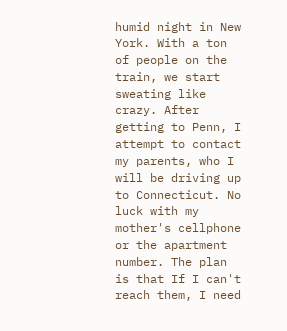humid night in New York. With a ton of people on the train, we start sweating like crazy. After getting to Penn, I attempt to contact my parents, who I will be driving up to Connecticut. No luck with my mother's cellphone or the apartment number. The plan is that If I can't reach them, I need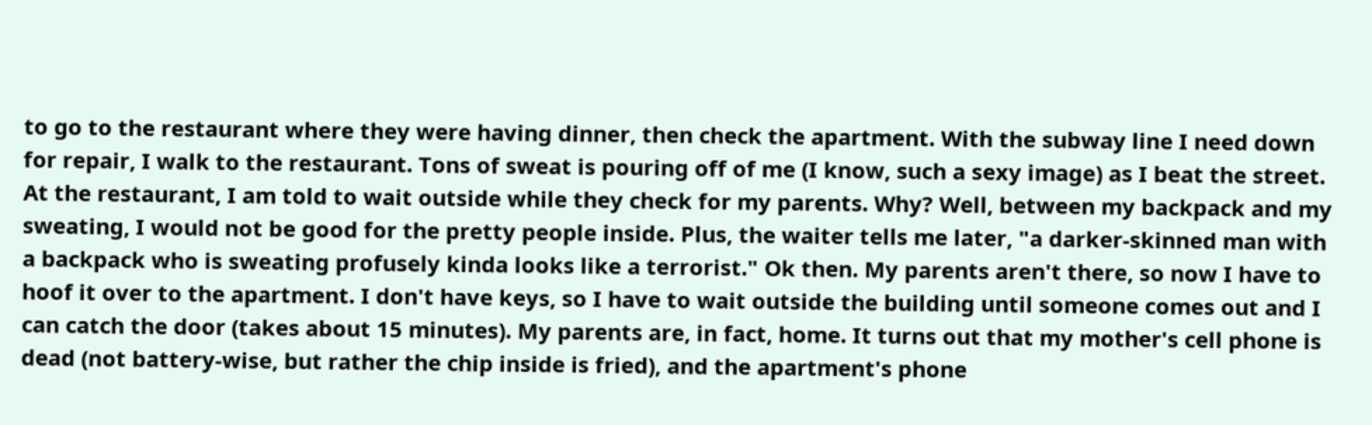to go to the restaurant where they were having dinner, then check the apartment. With the subway line I need down for repair, I walk to the restaurant. Tons of sweat is pouring off of me (I know, such a sexy image) as I beat the street. At the restaurant, I am told to wait outside while they check for my parents. Why? Well, between my backpack and my sweating, I would not be good for the pretty people inside. Plus, the waiter tells me later, "a darker-skinned man with a backpack who is sweating profusely kinda looks like a terrorist." Ok then. My parents aren't there, so now I have to hoof it over to the apartment. I don't have keys, so I have to wait outside the building until someone comes out and I can catch the door (takes about 15 minutes). My parents are, in fact, home. It turns out that my mother's cell phone is dead (not battery-wise, but rather the chip inside is fried), and the apartment's phone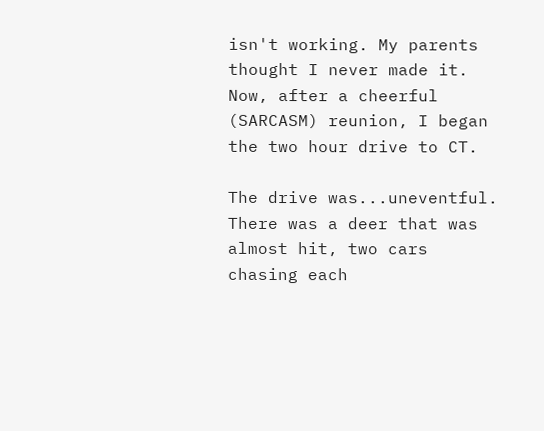isn't working. My parents thought I never made it. Now, after a cheerful (SARCASM) reunion, I began the two hour drive to CT.

The drive was...uneventful. There was a deer that was almost hit, two cars chasing each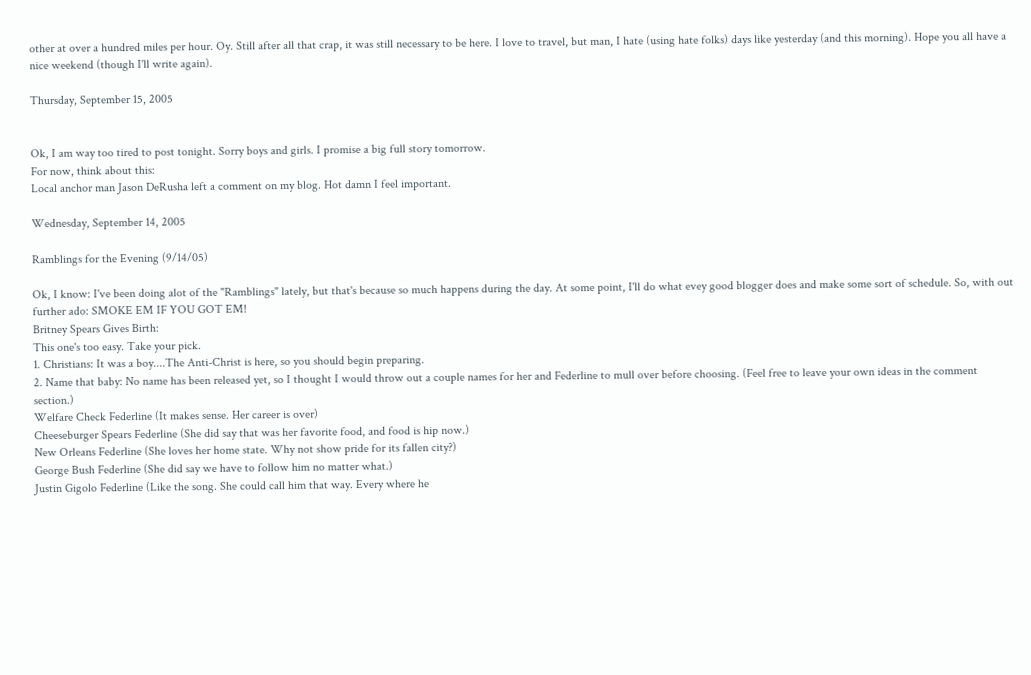other at over a hundred miles per hour. Oy. Still after all that crap, it was still necessary to be here. I love to travel, but man, I hate (using hate folks) days like yesterday (and this morning). Hope you all have a nice weekend (though I'll write again).

Thursday, September 15, 2005


Ok, I am way too tired to post tonight. Sorry boys and girls. I promise a big full story tomorrow.
For now, think about this:
Local anchor man Jason DeRusha left a comment on my blog. Hot damn I feel important.

Wednesday, September 14, 2005

Ramblings for the Evening (9/14/05)

Ok, I know: I've been doing alot of the "Ramblings" lately, but that's because so much happens during the day. At some point, I'll do what evey good blogger does and make some sort of schedule. So, with out further ado: SMOKE EM IF YOU GOT EM!
Britney Spears Gives Birth:
This one's too easy. Take your pick.
1. Christians: It was a boy....The Anti-Christ is here, so you should begin preparing.
2. Name that baby: No name has been released yet, so I thought I would throw out a couple names for her and Federline to mull over before choosing. (Feel free to leave your own ideas in the comment section.)
Welfare Check Federline (It makes sense. Her career is over)
Cheeseburger Spears Federline (She did say that was her favorite food, and food is hip now.)
New Orleans Federline (She loves her home state. Why not show pride for its fallen city?)
George Bush Federline (She did say we have to follow him no matter what.)
Justin Gigolo Federline (Like the song. She could call him that way. Every where he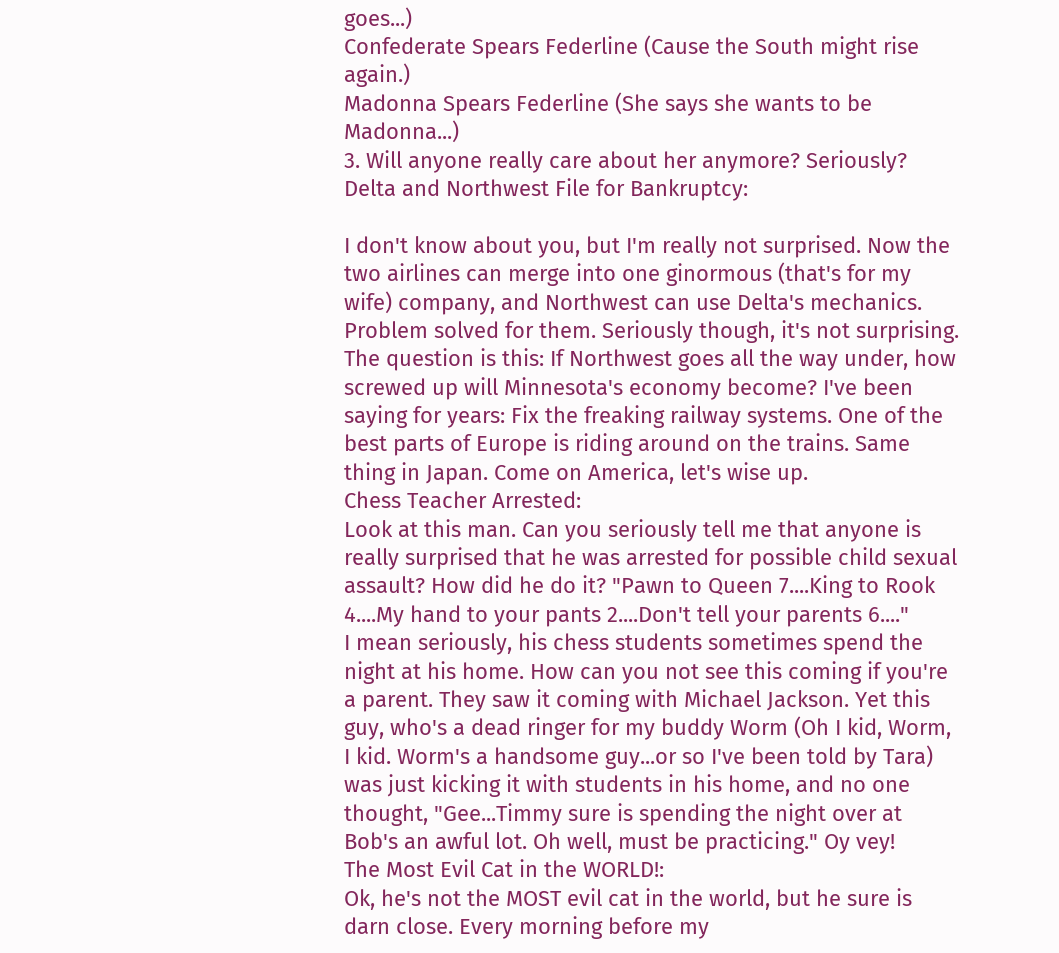goes...)
Confederate Spears Federline (Cause the South might rise again.)
Madonna Spears Federline (She says she wants to be Madonna...)
3. Will anyone really care about her anymore? Seriously?
Delta and Northwest File for Bankruptcy:

I don't know about you, but I'm really not surprised. Now the two airlines can merge into one ginormous (that's for my wife) company, and Northwest can use Delta's mechanics. Problem solved for them. Seriously though, it's not surprising. The question is this: If Northwest goes all the way under, how screwed up will Minnesota's economy become? I've been saying for years: Fix the freaking railway systems. One of the best parts of Europe is riding around on the trains. Same thing in Japan. Come on America, let's wise up.
Chess Teacher Arrested:
Look at this man. Can you seriously tell me that anyone is really surprised that he was arrested for possible child sexual assault? How did he do it? "Pawn to Queen 7....King to Rook 4....My hand to your pants 2....Don't tell your parents 6...."
I mean seriously, his chess students sometimes spend the night at his home. How can you not see this coming if you're a parent. They saw it coming with Michael Jackson. Yet this guy, who's a dead ringer for my buddy Worm (Oh I kid, Worm, I kid. Worm's a handsome guy...or so I've been told by Tara) was just kicking it with students in his home, and no one thought, "Gee...Timmy sure is spending the night over at Bob's an awful lot. Oh well, must be practicing." Oy vey!
The Most Evil Cat in the WORLD!:
Ok, he's not the MOST evil cat in the world, but he sure is darn close. Every morning before my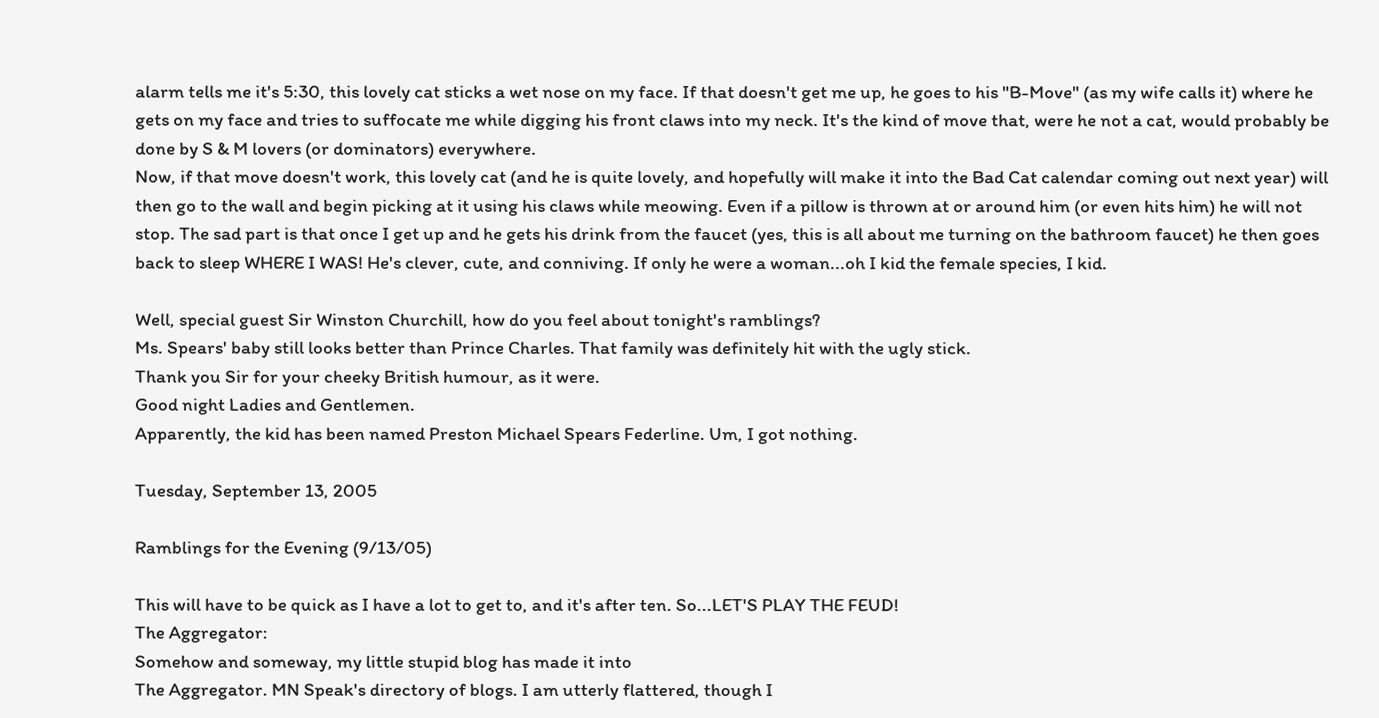alarm tells me it's 5:30, this lovely cat sticks a wet nose on my face. If that doesn't get me up, he goes to his "B-Move" (as my wife calls it) where he gets on my face and tries to suffocate me while digging his front claws into my neck. It's the kind of move that, were he not a cat, would probably be done by S & M lovers (or dominators) everywhere.
Now, if that move doesn't work, this lovely cat (and he is quite lovely, and hopefully will make it into the Bad Cat calendar coming out next year) will then go to the wall and begin picking at it using his claws while meowing. Even if a pillow is thrown at or around him (or even hits him) he will not stop. The sad part is that once I get up and he gets his drink from the faucet (yes, this is all about me turning on the bathroom faucet) he then goes back to sleep WHERE I WAS! He's clever, cute, and conniving. If only he were a woman...oh I kid the female species, I kid.

Well, special guest Sir Winston Churchill, how do you feel about tonight's ramblings?
Ms. Spears' baby still looks better than Prince Charles. That family was definitely hit with the ugly stick.
Thank you Sir for your cheeky British humour, as it were.
Good night Ladies and Gentlemen.
Apparently, the kid has been named Preston Michael Spears Federline. Um, I got nothing.

Tuesday, September 13, 2005

Ramblings for the Evening (9/13/05)

This will have to be quick as I have a lot to get to, and it's after ten. So...LET'S PLAY THE FEUD!
The Aggregator:
Somehow and someway, my little stupid blog has made it into
The Aggregator. MN Speak's directory of blogs. I am utterly flattered, though I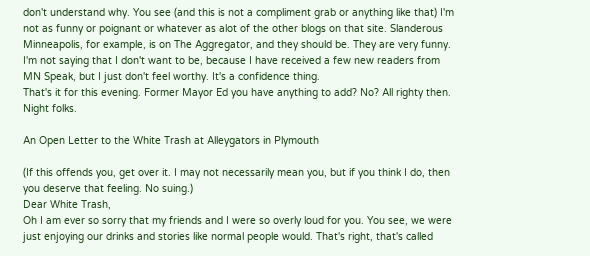don't understand why. You see (and this is not a compliment grab or anything like that) I'm not as funny or poignant or whatever as alot of the other blogs on that site. Slanderous Minneapolis, for example, is on The Aggregator, and they should be. They are very funny. I'm not saying that I don't want to be, because I have received a few new readers from MN Speak, but I just don't feel worthy. It's a confidence thing.
That's it for this evening. Former Mayor Ed you have anything to add? No? All righty then. Night folks.

An Open Letter to the White Trash at Alleygators in Plymouth

(If this offends you, get over it. I may not necessarily mean you, but if you think I do, then you deserve that feeling. No suing.)
Dear White Trash,
Oh I am ever so sorry that my friends and I were so overly loud for you. You see, we were just enjoying our drinks and stories like normal people would. That's right, that's called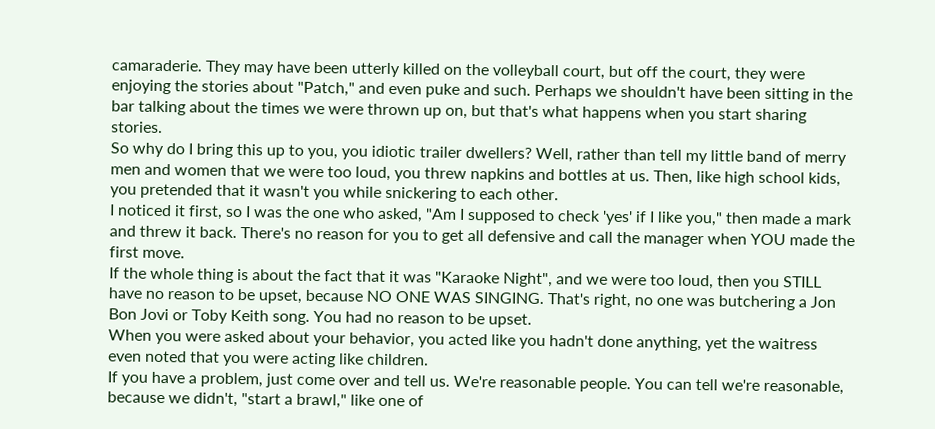camaraderie. They may have been utterly killed on the volleyball court, but off the court, they were enjoying the stories about "Patch," and even puke and such. Perhaps we shouldn't have been sitting in the bar talking about the times we were thrown up on, but that's what happens when you start sharing stories.
So why do I bring this up to you, you idiotic trailer dwellers? Well, rather than tell my little band of merry men and women that we were too loud, you threw napkins and bottles at us. Then, like high school kids, you pretended that it wasn't you while snickering to each other.
I noticed it first, so I was the one who asked, "Am I supposed to check 'yes' if I like you," then made a mark and threw it back. There's no reason for you to get all defensive and call the manager when YOU made the first move.
If the whole thing is about the fact that it was "Karaoke Night", and we were too loud, then you STILL have no reason to be upset, because NO ONE WAS SINGING. That's right, no one was butchering a Jon Bon Jovi or Toby Keith song. You had no reason to be upset.
When you were asked about your behavior, you acted like you hadn't done anything, yet the waitress even noted that you were acting like children.
If you have a problem, just come over and tell us. We're reasonable people. You can tell we're reasonable, because we didn't, "start a brawl," like one of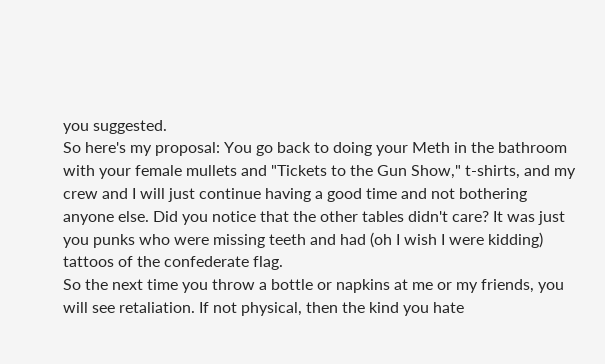you suggested.
So here's my proposal: You go back to doing your Meth in the bathroom with your female mullets and "Tickets to the Gun Show," t-shirts, and my crew and I will just continue having a good time and not bothering anyone else. Did you notice that the other tables didn't care? It was just you punks who were missing teeth and had (oh I wish I were kidding) tattoos of the confederate flag.
So the next time you throw a bottle or napkins at me or my friends, you will see retaliation. If not physical, then the kind you hate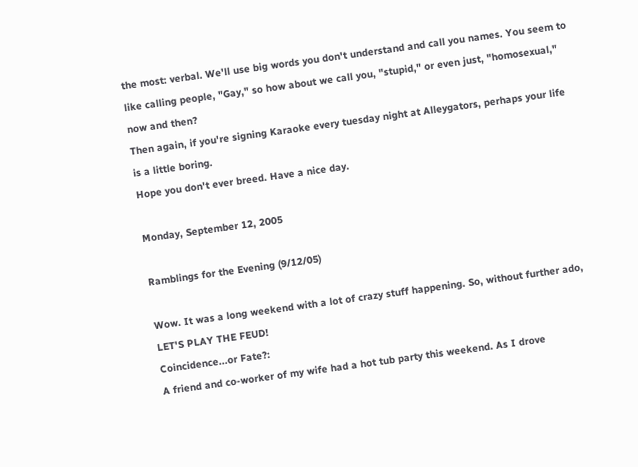the most: verbal. We'll use big words you don't understand and call you names. You seem to like calling people, "Gay," so how about we call you, "stupid," or even just, "homosexual," now and then?
Then again, if you're signing Karaoke every tuesday night at Alleygators, perhaps your life is a little boring.
Hope you don't ever breed. Have a nice day.

Monday, September 12, 2005

Ramblings for the Evening (9/12/05)

Wow. It was a long weekend with a lot of crazy stuff happening. So, without further ado, LET'S PLAY THE FEUD!
Coincidence...or Fate?:
A friend and co-worker of my wife had a hot tub party this weekend. As I drove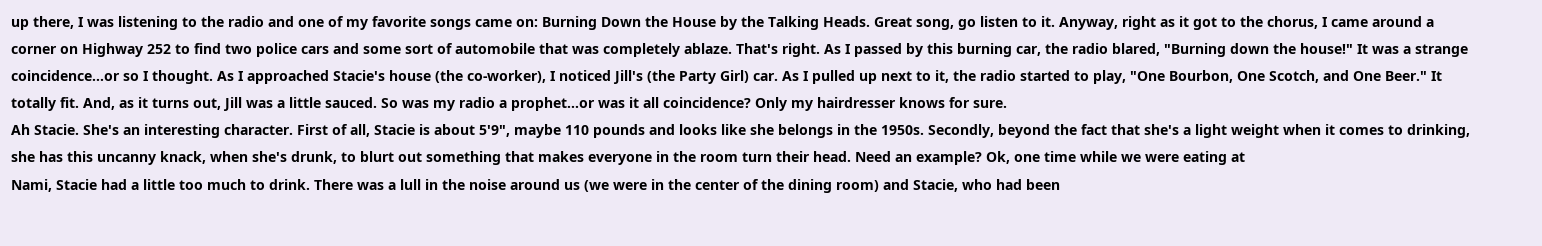up there, I was listening to the radio and one of my favorite songs came on: Burning Down the House by the Talking Heads. Great song, go listen to it. Anyway, right as it got to the chorus, I came around a corner on Highway 252 to find two police cars and some sort of automobile that was completely ablaze. That's right. As I passed by this burning car, the radio blared, "Burning down the house!" It was a strange coincidence...or so I thought. As I approached Stacie's house (the co-worker), I noticed Jill's (the Party Girl) car. As I pulled up next to it, the radio started to play, "One Bourbon, One Scotch, and One Beer." It totally fit. And, as it turns out, Jill was a little sauced. So was my radio a prophet...or was it all coincidence? Only my hairdresser knows for sure.
Ah Stacie. She's an interesting character. First of all, Stacie is about 5'9", maybe 110 pounds and looks like she belongs in the 1950s. Secondly, beyond the fact that she's a light weight when it comes to drinking, she has this uncanny knack, when she's drunk, to blurt out something that makes everyone in the room turn their head. Need an example? Ok, one time while we were eating at
Nami, Stacie had a little too much to drink. There was a lull in the noise around us (we were in the center of the dining room) and Stacie, who had been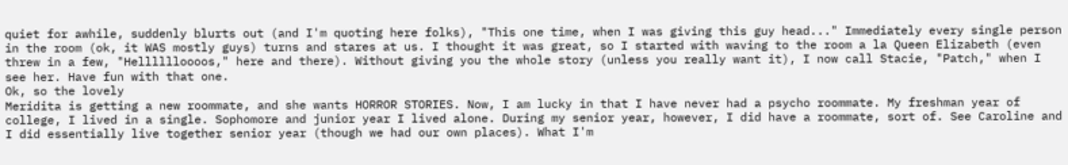quiet for awhile, suddenly blurts out (and I'm quoting here folks), "This one time, when I was giving this guy head..." Immediately every single person in the room (ok, it WAS mostly guys) turns and stares at us. I thought it was great, so I started with waving to the room a la Queen Elizabeth (even threw in a few, "Helllllloooos," here and there). Without giving you the whole story (unless you really want it), I now call Stacie, "Patch," when I see her. Have fun with that one.
Ok, so the lovely
Meridita is getting a new roommate, and she wants HORROR STORIES. Now, I am lucky in that I have never had a psycho roommate. My freshman year of college, I lived in a single. Sophomore and junior year I lived alone. During my senior year, however, I did have a roommate, sort of. See Caroline and I did essentially live together senior year (though we had our own places). What I'm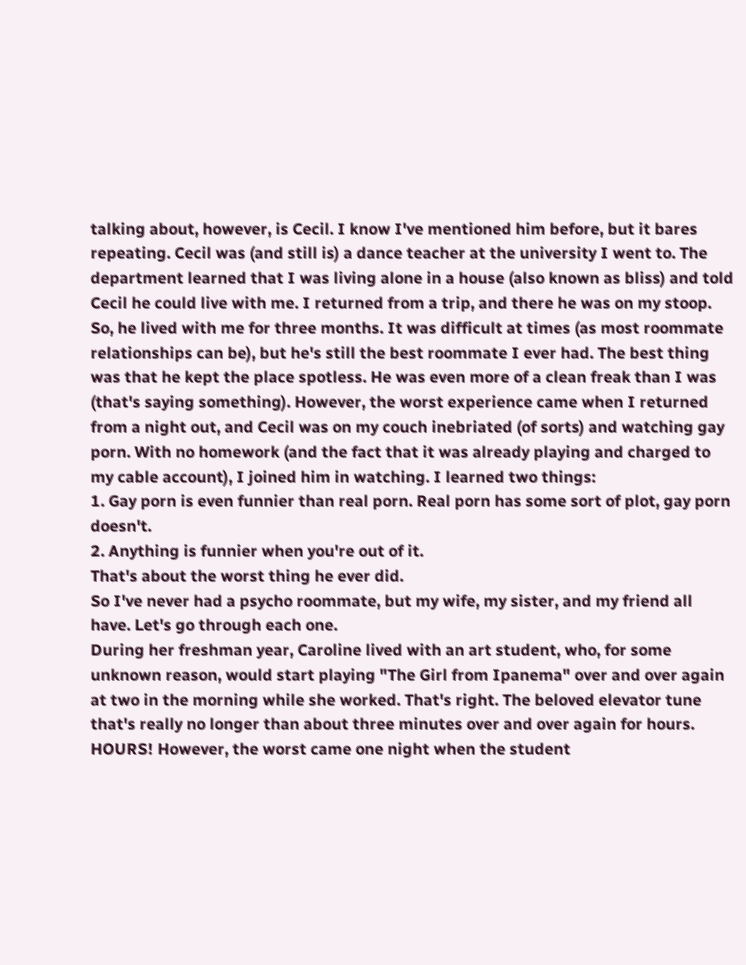talking about, however, is Cecil. I know I've mentioned him before, but it bares repeating. Cecil was (and still is) a dance teacher at the university I went to. The department learned that I was living alone in a house (also known as bliss) and told Cecil he could live with me. I returned from a trip, and there he was on my stoop. So, he lived with me for three months. It was difficult at times (as most roommate relationships can be), but he's still the best roommate I ever had. The best thing was that he kept the place spotless. He was even more of a clean freak than I was (that's saying something). However, the worst experience came when I returned from a night out, and Cecil was on my couch inebriated (of sorts) and watching gay porn. With no homework (and the fact that it was already playing and charged to my cable account), I joined him in watching. I learned two things:
1. Gay porn is even funnier than real porn. Real porn has some sort of plot, gay porn doesn't.
2. Anything is funnier when you're out of it.
That's about the worst thing he ever did.
So I've never had a psycho roommate, but my wife, my sister, and my friend all have. Let's go through each one.
During her freshman year, Caroline lived with an art student, who, for some unknown reason, would start playing "The Girl from Ipanema" over and over again at two in the morning while she worked. That's right. The beloved elevator tune that's really no longer than about three minutes over and over again for hours. HOURS! However, the worst came one night when the student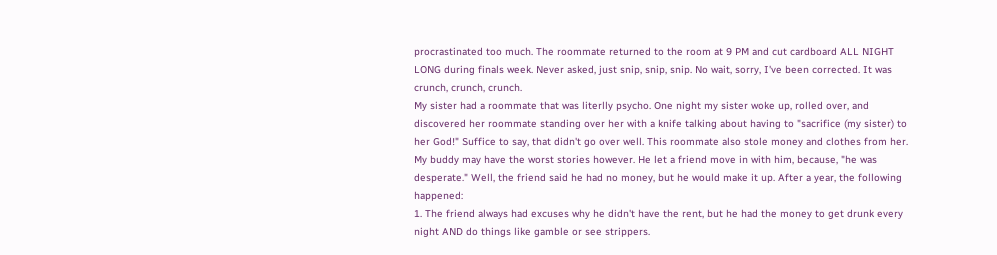procrastinated too much. The roommate returned to the room at 9 PM and cut cardboard ALL NIGHT LONG during finals week. Never asked, just snip, snip, snip. No wait, sorry, I've been corrected. It was crunch, crunch, crunch.
My sister had a roommate that was literlly psycho. One night my sister woke up, rolled over, and discovered her roommate standing over her with a knife talking about having to "sacrifice (my sister) to her God!" Suffice to say, that didn't go over well. This roommate also stole money and clothes from her.
My buddy may have the worst stories however. He let a friend move in with him, because, "he was desperate." Well, the friend said he had no money, but he would make it up. After a year, the following happened:
1. The friend always had excuses why he didn't have the rent, but he had the money to get drunk every night AND do things like gamble or see strippers.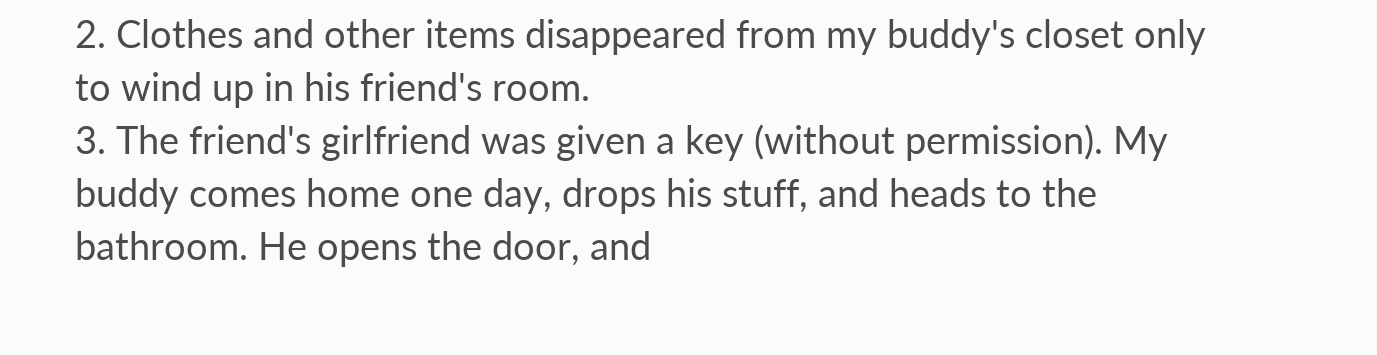2. Clothes and other items disappeared from my buddy's closet only to wind up in his friend's room.
3. The friend's girlfriend was given a key (without permission). My buddy comes home one day, drops his stuff, and heads to the bathroom. He opens the door, and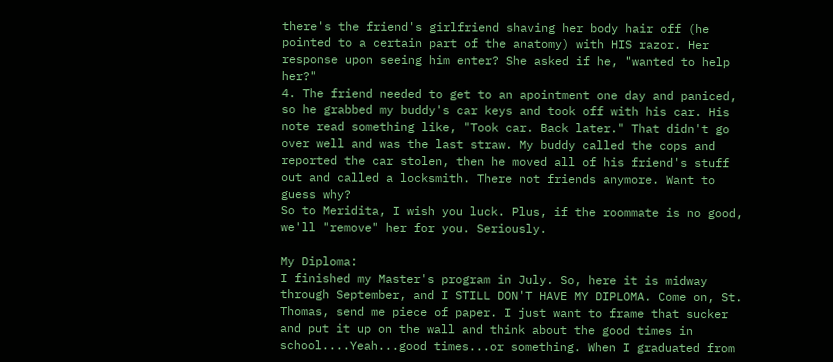there's the friend's girlfriend shaving her body hair off (he pointed to a certain part of the anatomy) with HIS razor. Her response upon seeing him enter? She asked if he, "wanted to help her?"
4. The friend needed to get to an apointment one day and paniced, so he grabbed my buddy's car keys and took off with his car. His note read something like, "Took car. Back later." That didn't go over well and was the last straw. My buddy called the cops and reported the car stolen, then he moved all of his friend's stuff out and called a locksmith. There not friends anymore. Want to guess why?
So to Meridita, I wish you luck. Plus, if the roommate is no good, we'll "remove" her for you. Seriously.

My Diploma:
I finished my Master's program in July. So, here it is midway through September, and I STILL DON'T HAVE MY DIPLOMA. Come on, St. Thomas, send me piece of paper. I just want to frame that sucker and put it up on the wall and think about the good times in school....Yeah...good times...or something. When I graduated from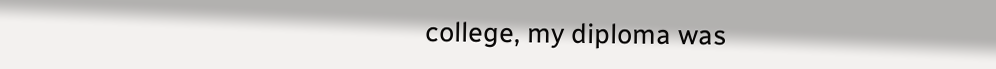college, my diploma was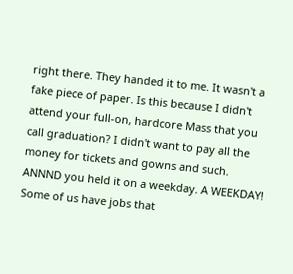right there. They handed it to me. It wasn't a fake piece of paper. Is this because I didn't attend your full-on, hardcore Mass that you call graduation? I didn't want to pay all the money for tickets and gowns and such. ANNND you held it on a weekday. A WEEKDAY! Some of us have jobs that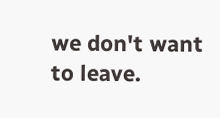we don't want to leave.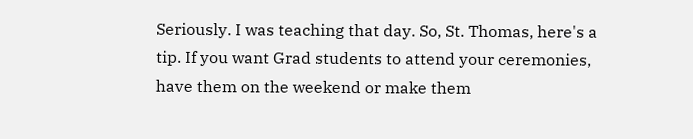Seriously. I was teaching that day. So, St. Thomas, here's a tip. If you want Grad students to attend your ceremonies, have them on the weekend or make them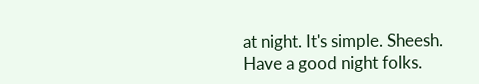at night. It's simple. Sheesh.
Have a good night folks.